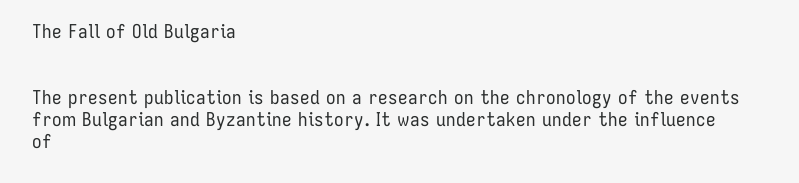The Fall of Old Bulgaria


The present publication is based on a research on the chronology of the events
from Bulgarian and Byzantine history. It was undertaken under the influence
of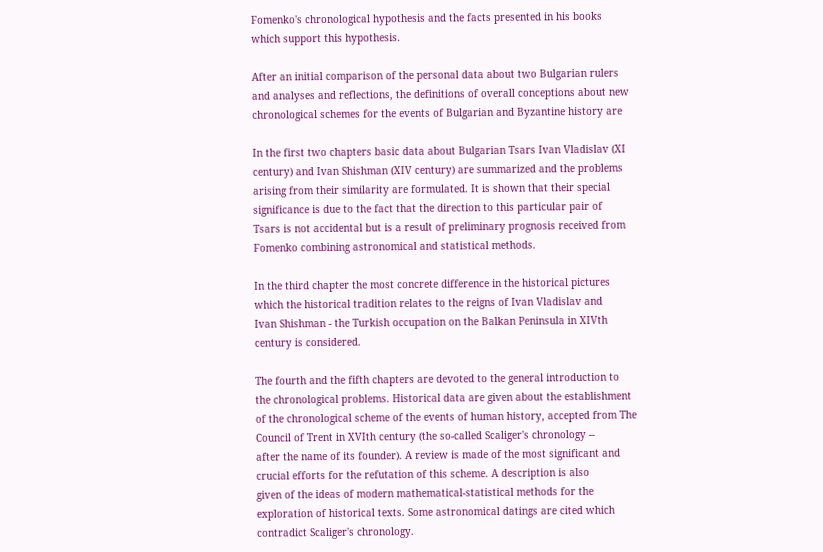Fomenko's chronological hypothesis and the facts presented in his books
which support this hypothesis.

After an initial comparison of the personal data about two Bulgarian rulers
and analyses and reflections, the definitions of overall conceptions about new
chronological schemes for the events of Bulgarian and Byzantine history are

In the first two chapters basic data about Bulgarian Tsars Ivan Vladislav (XI
century) and Ivan Shishman (XIV century) are summarized and the problems
arising from their similarity are formulated. It is shown that their special
significance is due to the fact that the direction to this particular pair of
Tsars is not accidental but is a result of preliminary prognosis received from
Fomenko combining astronomical and statistical methods.

In the third chapter the most concrete difference in the historical pictures
which the historical tradition relates to the reigns of Ivan Vladislav and
Ivan Shishman - the Turkish occupation on the Balkan Peninsula in XIVth
century is considered.

The fourth and the fifth chapters are devoted to the general introduction to
the chronological problems. Historical data are given about the establishment
of the chronological scheme of the events of human history, accepted from The
Council of Trent in XVIth century (the so-called Scaliger's chronology --
after the name of its founder). A review is made of the most significant and
crucial efforts for the refutation of this scheme. A description is also
given of the ideas of modern mathematical-statistical methods for the
exploration of historical texts. Some astronomical datings are cited which
contradict Scaliger's chronology.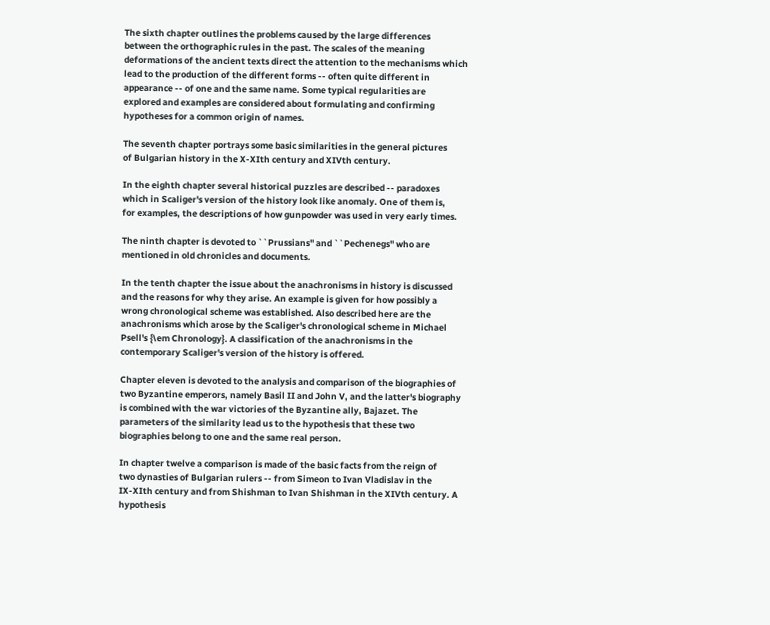The sixth chapter outlines the problems caused by the large differences
between the orthographic rules in the past. The scales of the meaning
deformations of the ancient texts direct the attention to the mechanisms which
lead to the production of the different forms -- often quite different in
appearance -- of one and the same name. Some typical regularities are
explored and examples are considered about formulating and confirming
hypotheses for a common origin of names.

The seventh chapter portrays some basic similarities in the general pictures
of Bulgarian history in the X-XIth century and XIVth century.

In the eighth chapter several historical puzzles are described -- paradoxes
which in Scaliger's version of the history look like anomaly. One of them is,
for examples, the descriptions of how gunpowder was used in very early times.

The ninth chapter is devoted to ``Prussians'' and ``Pechenegs'' who are
mentioned in old chronicles and documents.

In the tenth chapter the issue about the anachronisms in history is discussed
and the reasons for why they arise. An example is given for how possibly a
wrong chronological scheme was established. Also described here are the
anachronisms which arose by the Scaliger's chronological scheme in Michael
Psell's {\em Chronology}. A classification of the anachronisms in the
contemporary Scaliger's version of the history is offered.

Chapter eleven is devoted to the analysis and comparison of the biographies of
two Byzantine emperors, namely Basil II and John V, and the latter's biography
is combined with the war victories of the Byzantine ally, Bajazet. The
parameters of the similarity lead us to the hypothesis that these two
biographies belong to one and the same real person.

In chapter twelve a comparison is made of the basic facts from the reign of
two dynasties of Bulgarian rulers -- from Simeon to Ivan Vladislav in the
IX-XIth century and from Shishman to Ivan Shishman in the XIVth century. A
hypothesis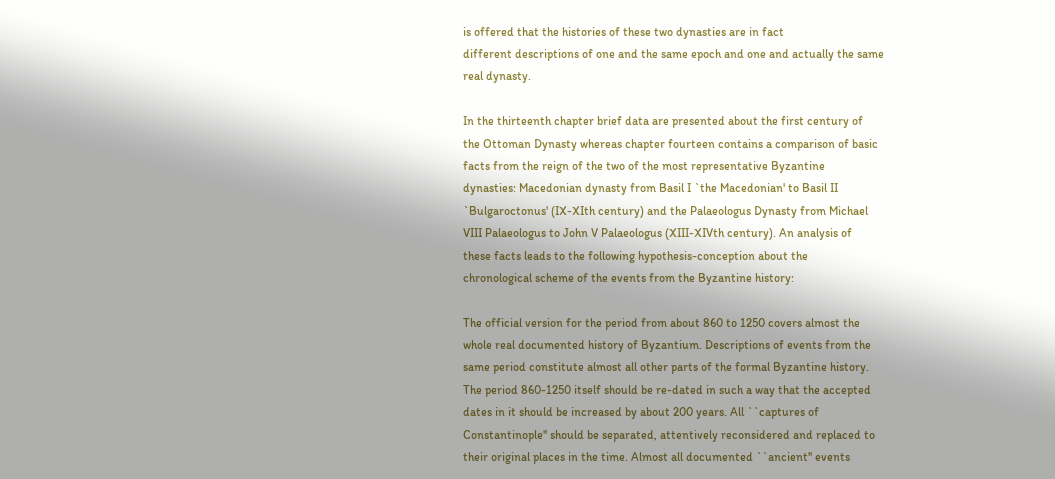is offered that the histories of these two dynasties are in fact
different descriptions of one and the same epoch and one and actually the same
real dynasty.

In the thirteenth chapter brief data are presented about the first century of
the Ottoman Dynasty whereas chapter fourteen contains a comparison of basic
facts from the reign of the two of the most representative Byzantine
dynasties: Macedonian dynasty from Basil I `the Macedonian' to Basil II
`Bulgaroctonus' (IX-XIth century) and the Palaeologus Dynasty from Michael
VIII Palaeologus to John V Palaeologus (XIII-XIVth century). An analysis of
these facts leads to the following hypothesis-conception about the
chronological scheme of the events from the Byzantine history:

The official version for the period from about 860 to 1250 covers almost the
whole real documented history of Byzantium. Descriptions of events from the
same period constitute almost all other parts of the formal Byzantine history.
The period 860-1250 itself should be re-dated in such a way that the accepted
dates in it should be increased by about 200 years. All ``captures of
Constantinople'' should be separated, attentively reconsidered and replaced to
their original places in the time. Almost all documented ``ancient'' events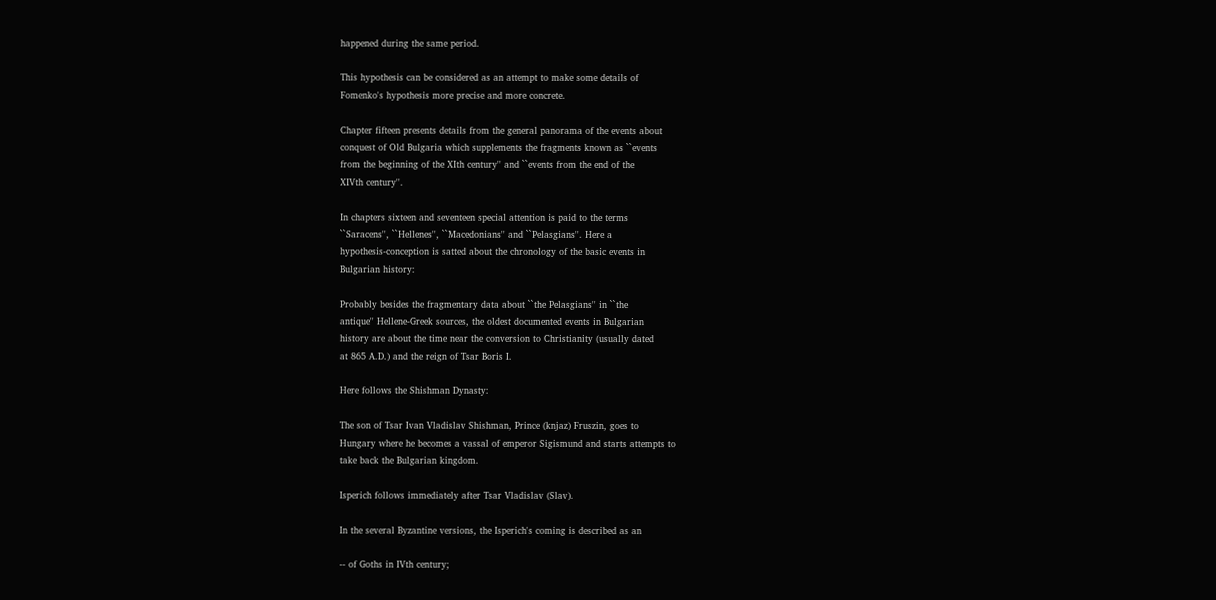happened during the same period.

This hypothesis can be considered as an attempt to make some details of
Fomenko's hypothesis more precise and more concrete.

Chapter fifteen presents details from the general panorama of the events about
conquest of Old Bulgaria which supplements the fragments known as ``events
from the beginning of the XIth century'' and ``events from the end of the
XIVth century''.

In chapters sixteen and seventeen special attention is paid to the terms
``Saracens'', ``Hellenes'', ``Macedonians'' and ``Pelasgians''. Here a
hypothesis-conception is satted about the chronology of the basic events in
Bulgarian history:

Probably besides the fragmentary data about ``the Pelasgians'' in ``the
antique'' Hellene-Greek sources, the oldest documented events in Bulgarian
history are about the time near the conversion to Christianity (usually dated
at 865 A.D.) and the reign of Tsar Boris I.

Here follows the Shishman Dynasty:

The son of Tsar Ivan Vladislav Shishman, Prince (knjaz) Fruszin, goes to
Hungary where he becomes a vassal of emperor Sigismund and starts attempts to
take back the Bulgarian kingdom.

Isperich follows immediately after Tsar Vladislav (Slav).

In the several Byzantine versions, the Isperich's coming is described as an

-- of Goths in IVth century;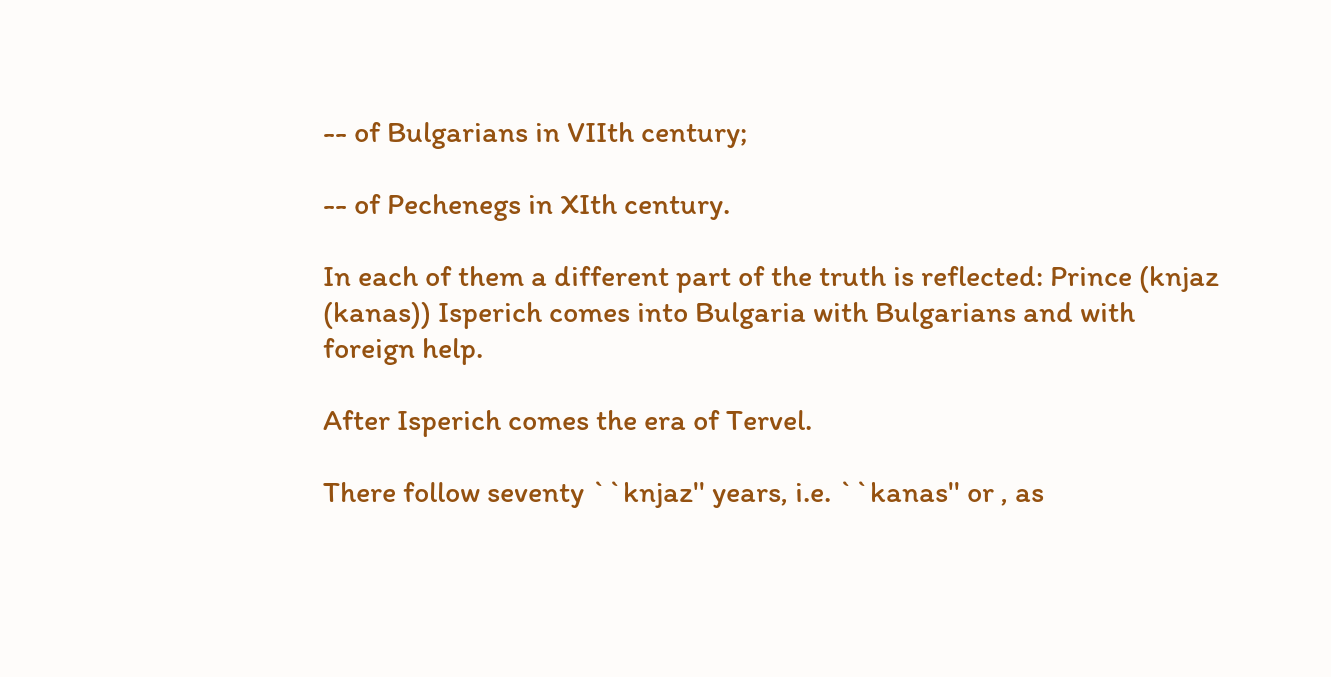-- of Bulgarians in VIIth century;

-- of Pechenegs in XIth century.

In each of them a different part of the truth is reflected: Prince (knjaz
(kanas)) Isperich comes into Bulgaria with Bulgarians and with foreign help.

After Isperich comes the era of Tervel.

There follow seventy ``knjaz'' years, i.e. ``kanas'' or , as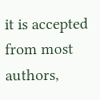it is accepted
from most authors,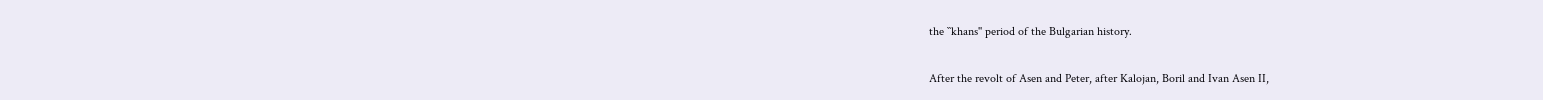the ``khans'' period of the Bulgarian history.

After the revolt of Asen and Peter, after Kalojan, Boril and Ivan Asen II,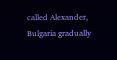called Alexander, Bulgaria gradually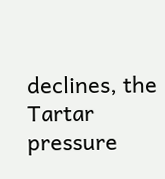declines, the Tartar pressure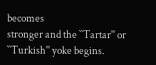becomes
stronger and the ``Tartar'' or ``Turkish'' yoke begins.